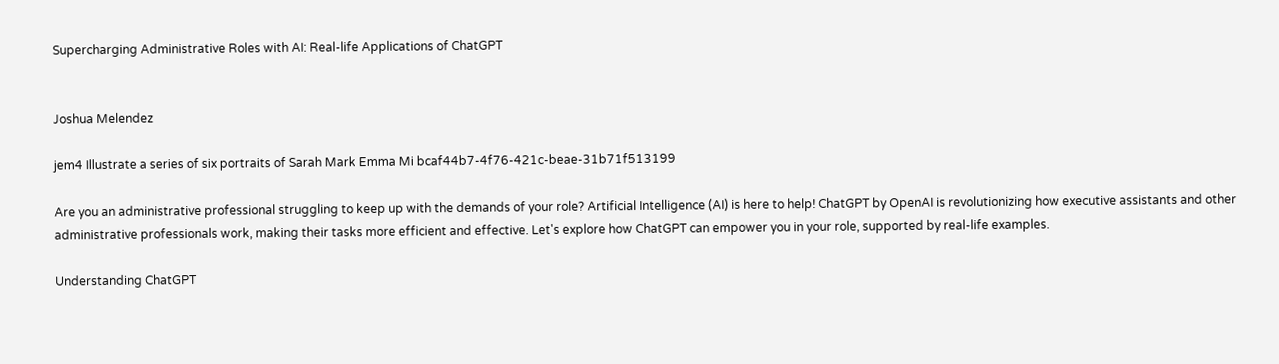Supercharging Administrative Roles with AI: Real-life Applications of ChatGPT


Joshua Melendez

jem4 Illustrate a series of six portraits of Sarah Mark Emma Mi bcaf44b7-4f76-421c-beae-31b71f513199

Are you an administrative professional struggling to keep up with the demands of your role? Artificial Intelligence (AI) is here to help! ChatGPT by OpenAI is revolutionizing how executive assistants and other administrative professionals work, making their tasks more efficient and effective. Let's explore how ChatGPT can empower you in your role, supported by real-life examples.

Understanding ChatGPT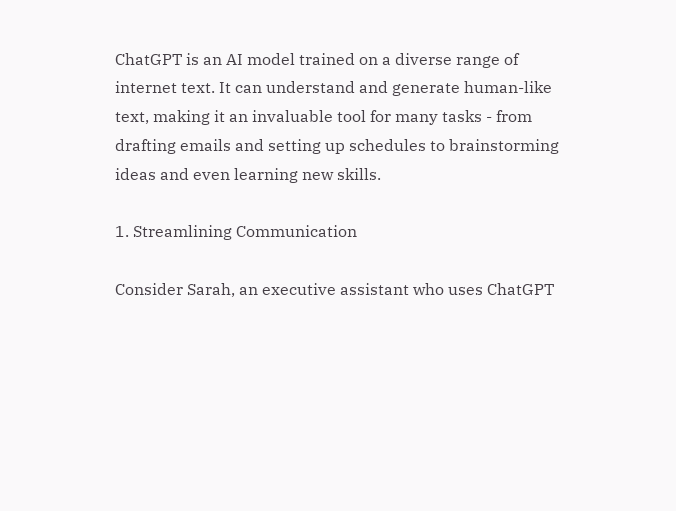ChatGPT is an AI model trained on a diverse range of internet text. It can understand and generate human-like text, making it an invaluable tool for many tasks - from drafting emails and setting up schedules to brainstorming ideas and even learning new skills.

1. Streamlining Communication

Consider Sarah, an executive assistant who uses ChatGPT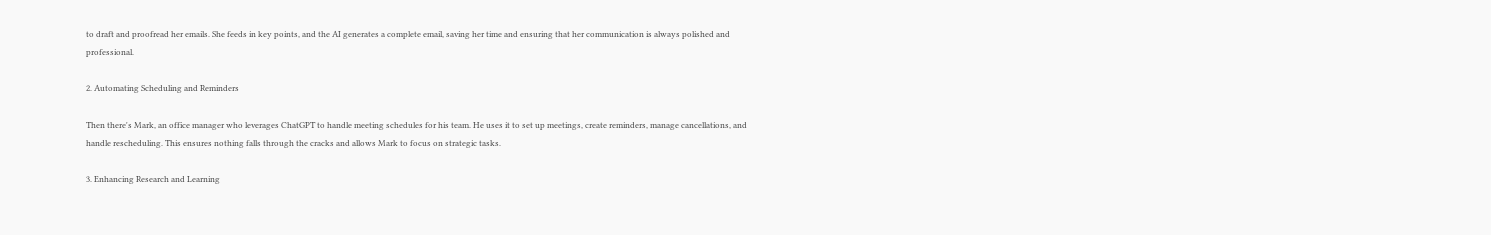to draft and proofread her emails. She feeds in key points, and the AI generates a complete email, saving her time and ensuring that her communication is always polished and professional.

2. Automating Scheduling and Reminders

Then there's Mark, an office manager who leverages ChatGPT to handle meeting schedules for his team. He uses it to set up meetings, create reminders, manage cancellations, and handle rescheduling. This ensures nothing falls through the cracks and allows Mark to focus on strategic tasks.

3. Enhancing Research and Learning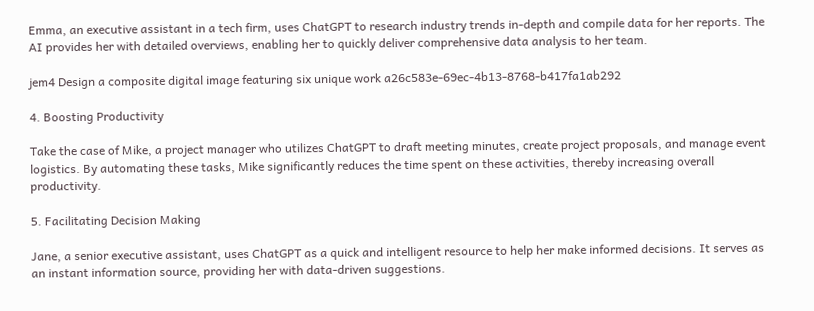Emma, an executive assistant in a tech firm, uses ChatGPT to research industry trends in-depth and compile data for her reports. The AI provides her with detailed overviews, enabling her to quickly deliver comprehensive data analysis to her team.

jem4 Design a composite digital image featuring six unique work a26c583e-69ec-4b13-8768-b417fa1ab292

4. Boosting Productivity

Take the case of Mike, a project manager who utilizes ChatGPT to draft meeting minutes, create project proposals, and manage event logistics. By automating these tasks, Mike significantly reduces the time spent on these activities, thereby increasing overall productivity.

5. Facilitating Decision Making

Jane, a senior executive assistant, uses ChatGPT as a quick and intelligent resource to help her make informed decisions. It serves as an instant information source, providing her with data-driven suggestions.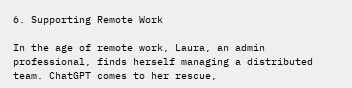6. Supporting Remote Work

In the age of remote work, Laura, an admin professional, finds herself managing a distributed team. ChatGPT comes to her rescue,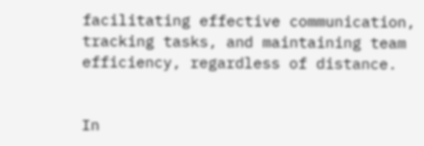facilitating effective communication, tracking tasks, and maintaining team efficiency, regardless of distance.


In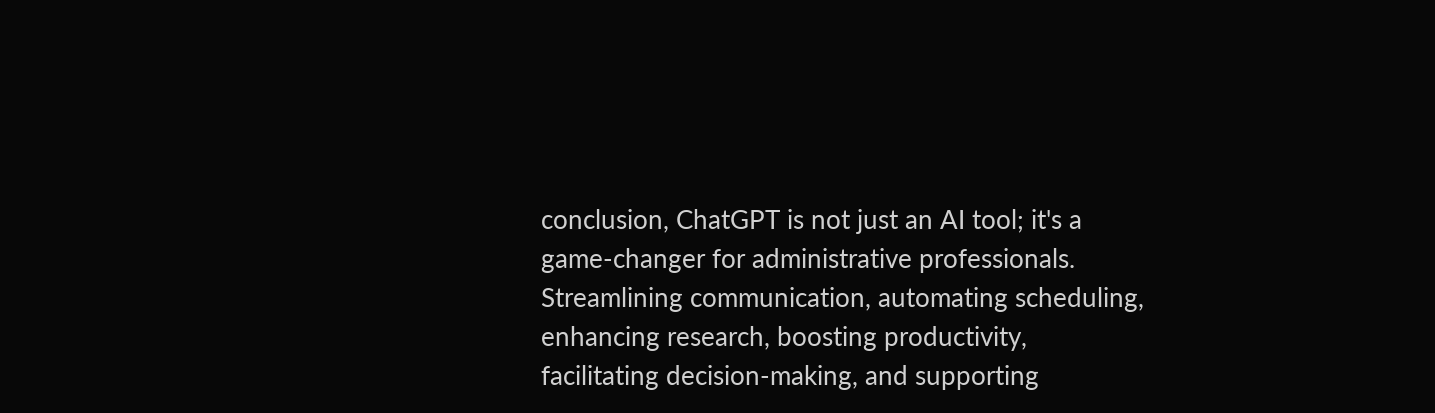conclusion, ChatGPT is not just an AI tool; it's a game-changer for administrative professionals. Streamlining communication, automating scheduling, enhancing research, boosting productivity, facilitating decision-making, and supporting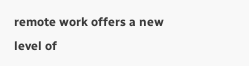remote work offers a new level of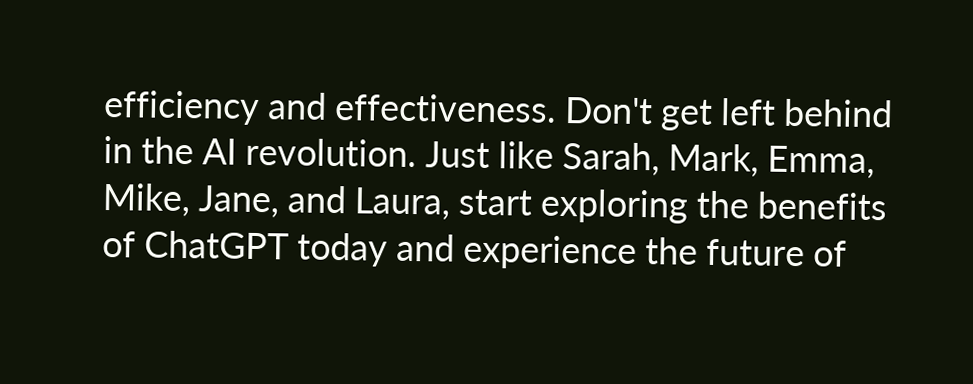efficiency and effectiveness. Don't get left behind in the AI revolution. Just like Sarah, Mark, Emma, Mike, Jane, and Laura, start exploring the benefits of ChatGPT today and experience the future of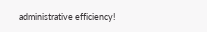administrative efficiency!